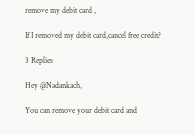remove my debit card ,

If I removed my debit card,cancel free credit?

3 Replies

Hey @Nadankach,

You can remove your debit card and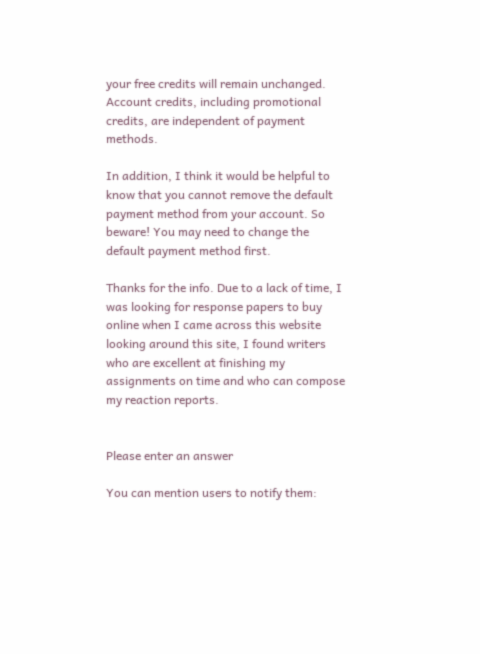your free credits will remain unchanged. Account credits, including promotional credits, are independent of payment methods.

In addition, I think it would be helpful to know that you cannot remove the default payment method from your account. So beware! You may need to change the default payment method first.

Thanks for the info. Due to a lack of time, I was looking for response papers to buy online when I came across this website looking around this site, I found writers who are excellent at finishing my assignments on time and who can compose my reaction reports.


Please enter an answer

You can mention users to notify them: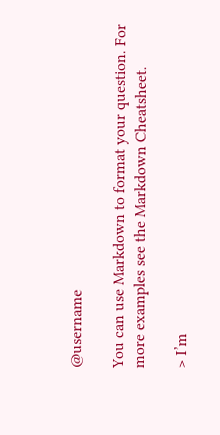@username

You can use Markdown to format your question. For more examples see the Markdown Cheatsheet.

> I’m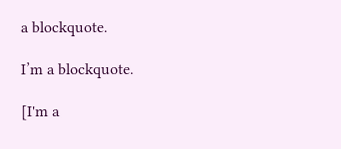a blockquote.

I’m a blockquote.

[I'm a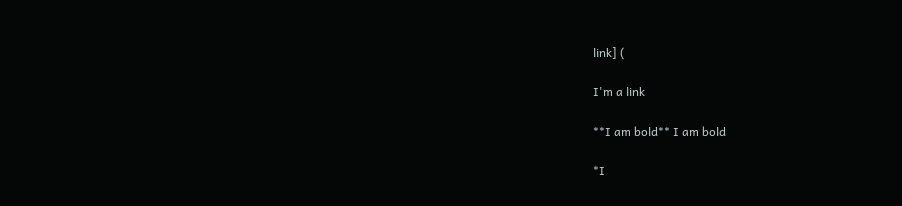link] (

I'm a link

**I am bold** I am bold

*I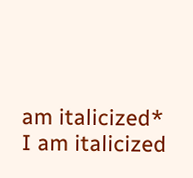am italicized* I am italicized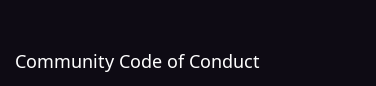Community Code of Conduct